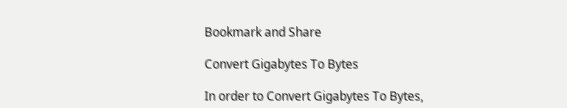Bookmark and Share

Convert Gigabytes To Bytes

In order to Convert Gigabytes To Bytes,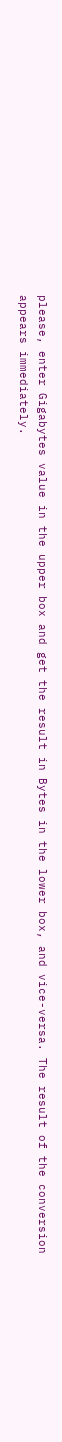please, enter Gigabytes value in the upper box and get the result in Bytes in the lower box, and vice-versa. The result of the conversion appears immediately.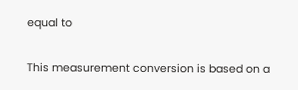equal to


This measurement conversion is based on a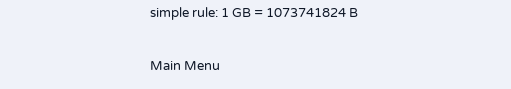simple rule: 1 GB = 1073741824 B

Main Menu